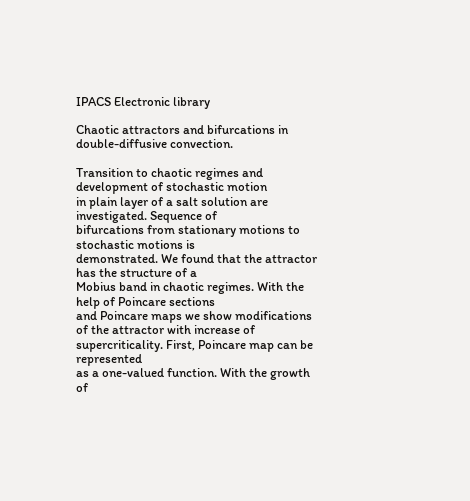IPACS Electronic library

Chaotic attractors and bifurcations in double-diffusive convection.

Transition to chaotic regimes and development of stochastic motion
in plain layer of a salt solution are investigated. Sequence of
bifurcations from stationary motions to stochastic motions is
demonstrated. We found that the attractor has the structure of a
Mobius band in chaotic regimes. With the help of Poincare sections
and Poincare maps we show modifications of the attractor with increase of
supercriticality. First, Poincare map can be represented
as a one-valued function. With the growth of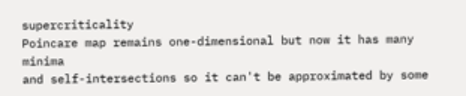supercriticality
Poincare map remains one-dimensional but now it has many minima
and self-intersections so it can't be approximated by some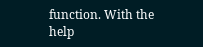function. With the help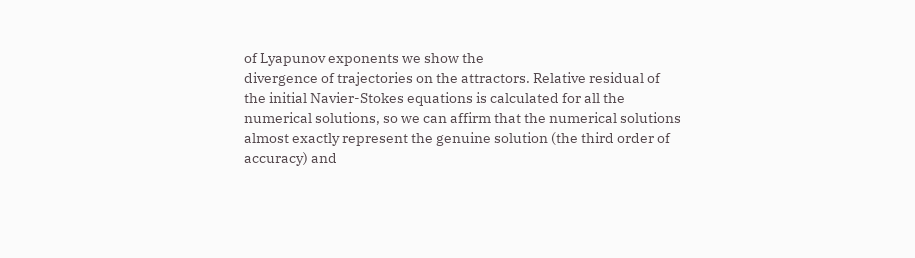of Lyapunov exponents we show the
divergence of trajectories on the attractors. Relative residual of
the initial Navier-Stokes equations is calculated for all the
numerical solutions, so we can affirm that the numerical solutions
almost exactly represent the genuine solution (the third order of
accuracy) and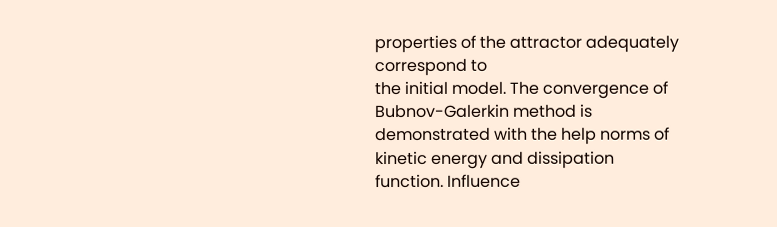properties of the attractor adequately correspond to
the initial model. The convergence of Bubnov-Galerkin method is
demonstrated with the help norms of kinetic energy and dissipation
function. Influence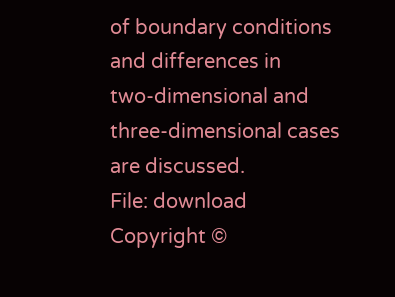of boundary conditions and differences in
two-dimensional and three-dimensional cases are discussed.
File: download
Copyright ©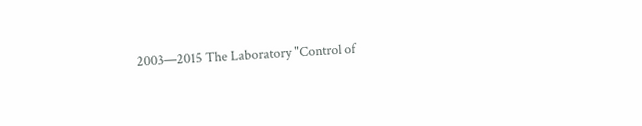2003—2015 The Laboratory "Control of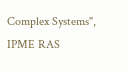Complex Systems", IPME RAS